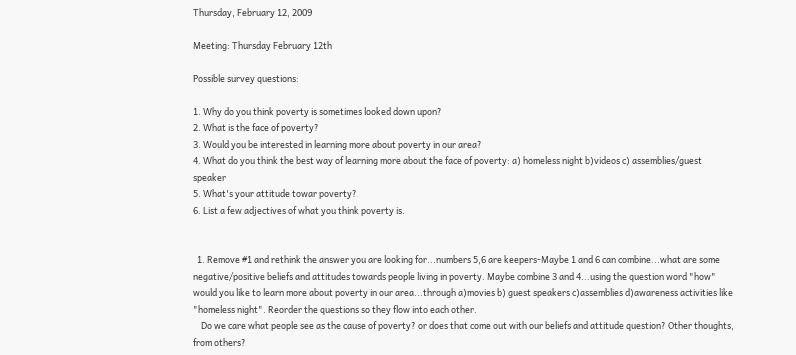Thursday, February 12, 2009

Meeting: Thursday February 12th

Possible survey questions:

1. Why do you think poverty is sometimes looked down upon?
2. What is the face of poverty?
3. Would you be interested in learning more about poverty in our area?
4. What do you think the best way of learning more about the face of poverty: a) homeless night b)videos c) assemblies/guest speaker
5. What's your attitude towar poverty?
6. List a few adjectives of what you think poverty is.


  1. Remove #1 and rethink the answer you are looking for...numbers 5,6 are keepers-Maybe 1 and 6 can combine...what are some negative/positive beliefs and attitudes towards people living in poverty. Maybe combine 3 and 4...using the question word "how" would you like to learn more about poverty in our area...through a)movies b) guest speakers c)assemblies d)awareness activities like "homeless night". Reorder the questions so they flow into each other.
    Do we care what people see as the cause of poverty? or does that come out with our beliefs and attitude question? Other thoughts, from others?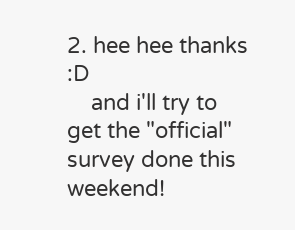2. hee hee thanks :D
    and i'll try to get the "official" survey done this weekend!